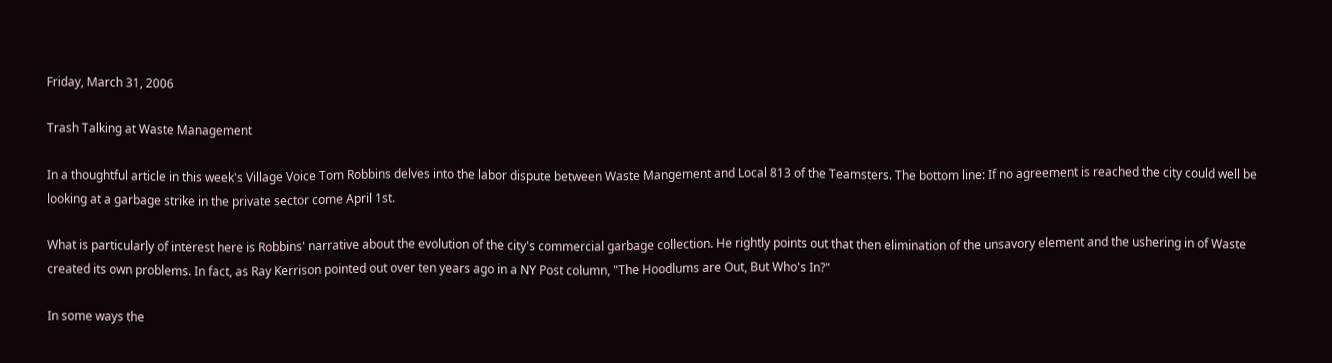Friday, March 31, 2006

Trash Talking at Waste Management

In a thoughtful article in this week's Village Voice Tom Robbins delves into the labor dispute between Waste Mangement and Local 813 of the Teamsters. The bottom line: If no agreement is reached the city could well be looking at a garbage strike in the private sector come April 1st.

What is particularly of interest here is Robbins' narrative about the evolution of the city's commercial garbage collection. He rightly points out that then elimination of the unsavory element and the ushering in of Waste created its own problems. In fact, as Ray Kerrison pointed out over ten years ago in a NY Post column, "The Hoodlums are Out, But Who's In?"

In some ways the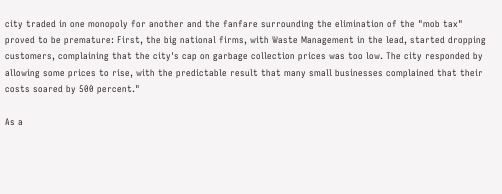city traded in one monopoly for another and the fanfare surrounding the elimination of the "mob tax" proved to be premature: First, the big national firms, with Waste Management in the lead, started dropping customers, complaining that the city's cap on garbage collection prices was too low. The city responded by allowing some prices to rise, with the predictable result that many small businesses complained that their costs soared by 500 percent."

As a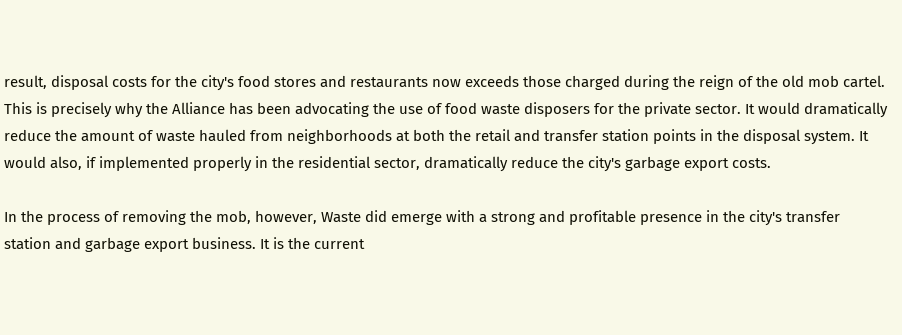result, disposal costs for the city's food stores and restaurants now exceeds those charged during the reign of the old mob cartel. This is precisely why the Alliance has been advocating the use of food waste disposers for the private sector. It would dramatically reduce the amount of waste hauled from neighborhoods at both the retail and transfer station points in the disposal system. It would also, if implemented properly in the residential sector, dramatically reduce the city's garbage export costs.

In the process of removing the mob, however, Waste did emerge with a strong and profitable presence in the city's transfer station and garbage export business. It is the current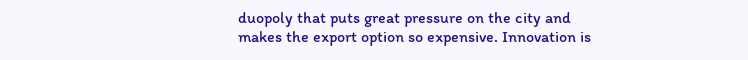duopoly that puts great pressure on the city and makes the export option so expensive. Innovation is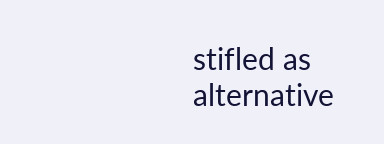stifled as alternative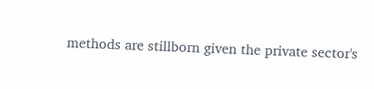methods are stillborn given the private sector's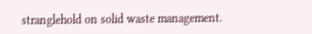stranglehold on solid waste management.